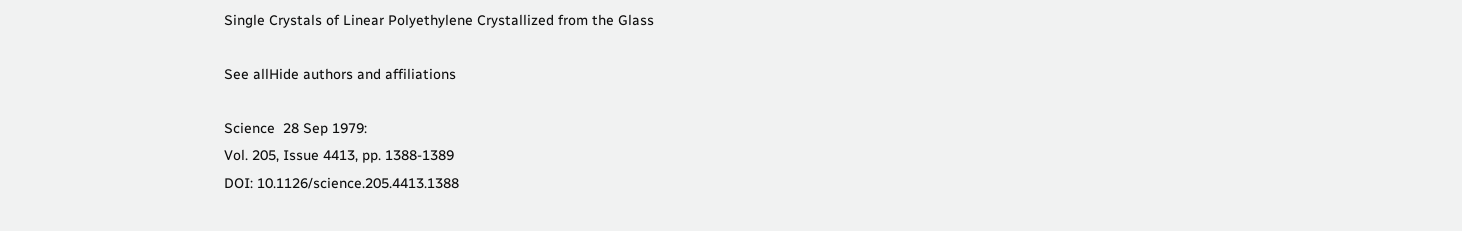Single Crystals of Linear Polyethylene Crystallized from the Glass

See allHide authors and affiliations

Science  28 Sep 1979:
Vol. 205, Issue 4413, pp. 1388-1389
DOI: 10.1126/science.205.4413.1388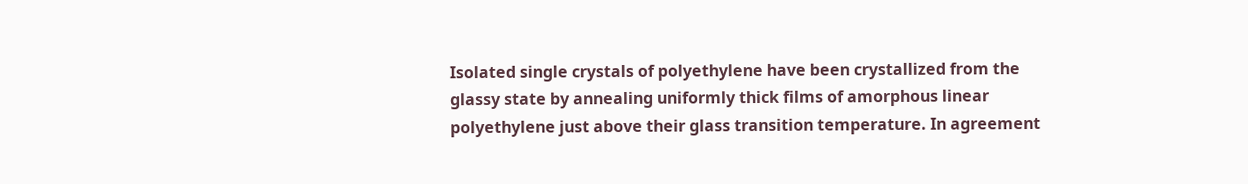Isolated single crystals of polyethylene have been crystallized from the glassy state by annealing uniformly thick films of amorphous linear polyethylene just above their glass transition temperature. In agreement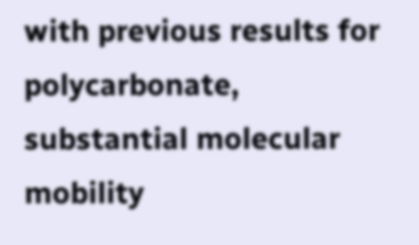with previous results for polycarbonate, substantial molecular mobility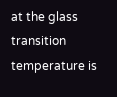at the glass transition temperature is